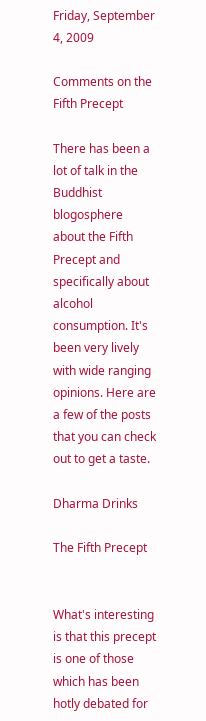Friday, September 4, 2009

Comments on the Fifth Precept

There has been a lot of talk in the Buddhist blogosphere about the Fifth Precept and specifically about alcohol consumption. It's been very lively with wide ranging opinions. Here are a few of the posts that you can check out to get a taste.

Dharma Drinks

The Fifth Precept


What's interesting is that this precept is one of those which has been hotly debated for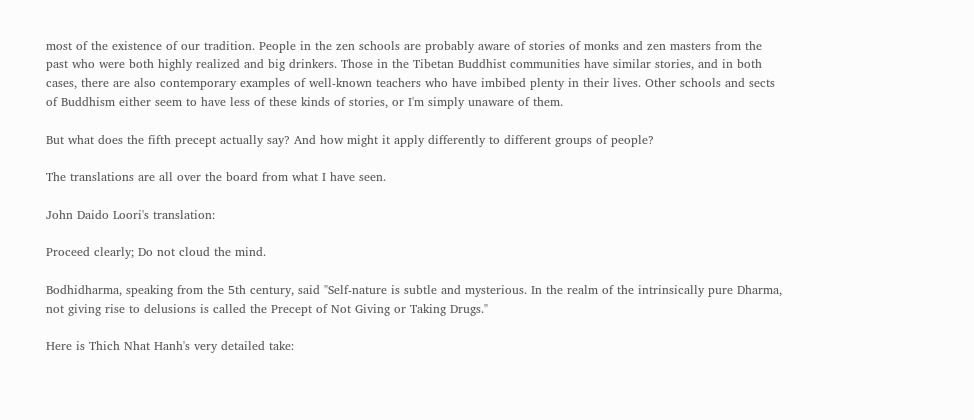most of the existence of our tradition. People in the zen schools are probably aware of stories of monks and zen masters from the past who were both highly realized and big drinkers. Those in the Tibetan Buddhist communities have similar stories, and in both cases, there are also contemporary examples of well-known teachers who have imbibed plenty in their lives. Other schools and sects of Buddhism either seem to have less of these kinds of stories, or I'm simply unaware of them.

But what does the fifth precept actually say? And how might it apply differently to different groups of people?

The translations are all over the board from what I have seen.

John Daido Loori's translation:

Proceed clearly; Do not cloud the mind.

Bodhidharma, speaking from the 5th century, said "Self-nature is subtle and mysterious. In the realm of the intrinsically pure Dharma, not giving rise to delusions is called the Precept of Not Giving or Taking Drugs."

Here is Thich Nhat Hanh's very detailed take: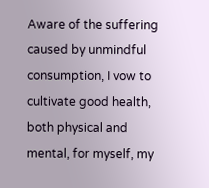Aware of the suffering caused by unmindful consumption, I vow to cultivate good health, both physical and mental, for myself, my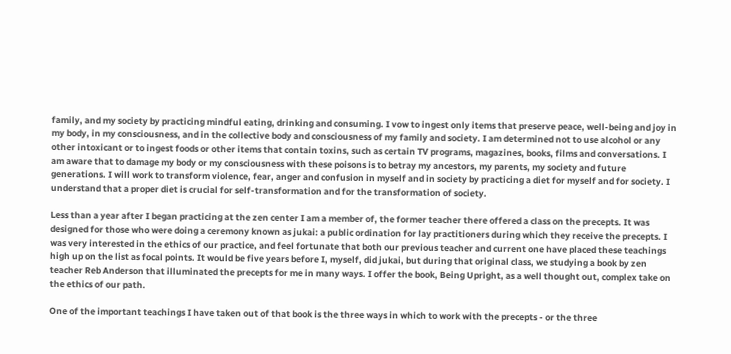family, and my society by practicing mindful eating, drinking and consuming. I vow to ingest only items that preserve peace, well-being and joy in my body, in my consciousness, and in the collective body and consciousness of my family and society. I am determined not to use alcohol or any other intoxicant or to ingest foods or other items that contain toxins, such as certain TV programs, magazines, books, films and conversations. I am aware that to damage my body or my consciousness with these poisons is to betray my ancestors, my parents, my society and future generations. I will work to transform violence, fear, anger and confusion in myself and in society by practicing a diet for myself and for society. I understand that a proper diet is crucial for self-transformation and for the transformation of society.

Less than a year after I began practicing at the zen center I am a member of, the former teacher there offered a class on the precepts. It was designed for those who were doing a ceremony known as jukai: a public ordination for lay practitioners during which they receive the precepts. I was very interested in the ethics of our practice, and feel fortunate that both our previous teacher and current one have placed these teachings high up on the list as focal points. It would be five years before I, myself, did jukai, but during that original class, we studying a book by zen teacher Reb Anderson that illuminated the precepts for me in many ways. I offer the book, Being Upright, as a well thought out, complex take on the ethics of our path.

One of the important teachings I have taken out of that book is the three ways in which to work with the precepts - or the three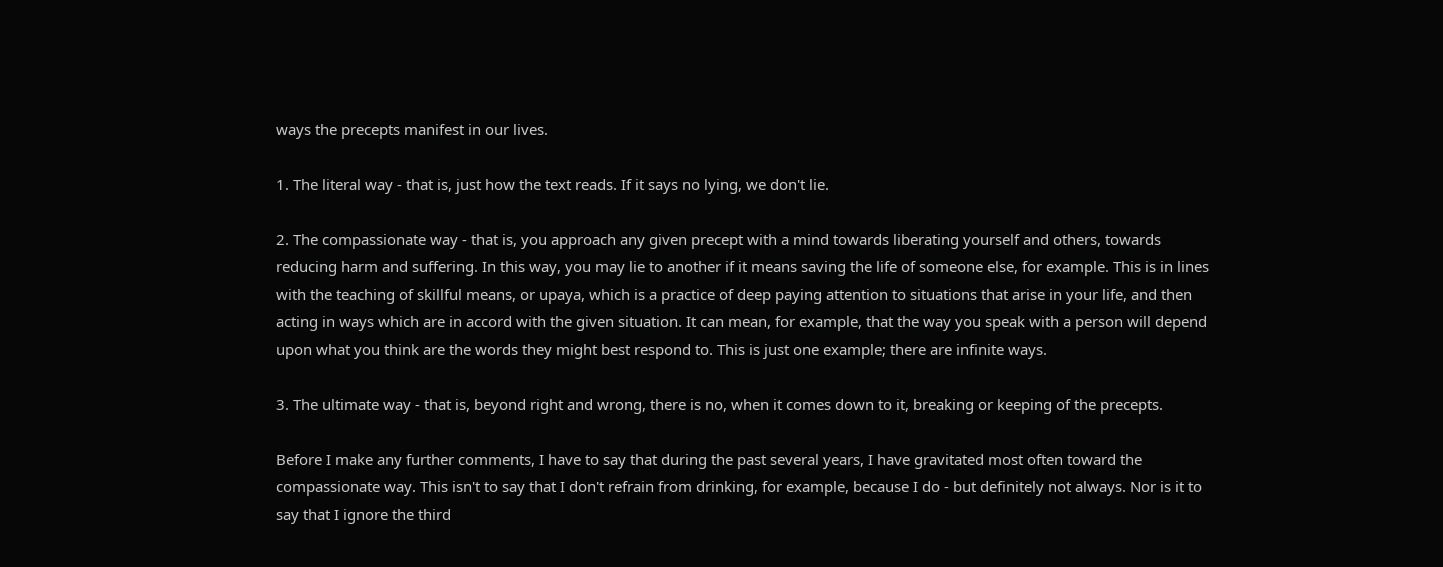ways the precepts manifest in our lives.

1. The literal way - that is, just how the text reads. If it says no lying, we don't lie.

2. The compassionate way - that is, you approach any given precept with a mind towards liberating yourself and others, towards reducing harm and suffering. In this way, you may lie to another if it means saving the life of someone else, for example. This is in lines with the teaching of skillful means, or upaya, which is a practice of deep paying attention to situations that arise in your life, and then acting in ways which are in accord with the given situation. It can mean, for example, that the way you speak with a person will depend upon what you think are the words they might best respond to. This is just one example; there are infinite ways.

3. The ultimate way - that is, beyond right and wrong, there is no, when it comes down to it, breaking or keeping of the precepts.

Before I make any further comments, I have to say that during the past several years, I have gravitated most often toward the compassionate way. This isn't to say that I don't refrain from drinking, for example, because I do - but definitely not always. Nor is it to say that I ignore the third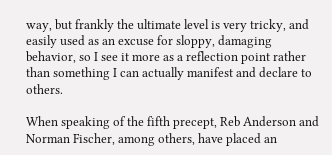way, but frankly the ultimate level is very tricky, and easily used as an excuse for sloppy, damaging behavior, so I see it more as a reflection point rather than something I can actually manifest and declare to others.

When speaking of the fifth precept, Reb Anderson and Norman Fischer, among others, have placed an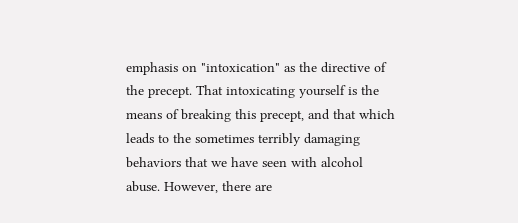emphasis on "intoxication" as the directive of the precept. That intoxicating yourself is the means of breaking this precept, and that which leads to the sometimes terribly damaging behaviors that we have seen with alcohol abuse. However, there are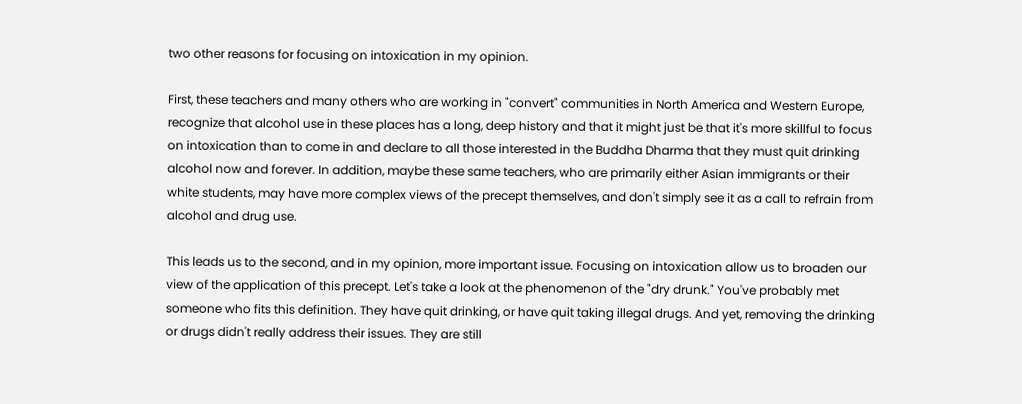two other reasons for focusing on intoxication in my opinion.

First, these teachers and many others who are working in "convert" communities in North America and Western Europe, recognize that alcohol use in these places has a long, deep history and that it might just be that it's more skillful to focus on intoxication than to come in and declare to all those interested in the Buddha Dharma that they must quit drinking alcohol now and forever. In addition, maybe these same teachers, who are primarily either Asian immigrants or their white students, may have more complex views of the precept themselves, and don't simply see it as a call to refrain from alcohol and drug use.

This leads us to the second, and in my opinion, more important issue. Focusing on intoxication allow us to broaden our view of the application of this precept. Let's take a look at the phenomenon of the "dry drunk." You've probably met someone who fits this definition. They have quit drinking, or have quit taking illegal drugs. And yet, removing the drinking or drugs didn't really address their issues. They are still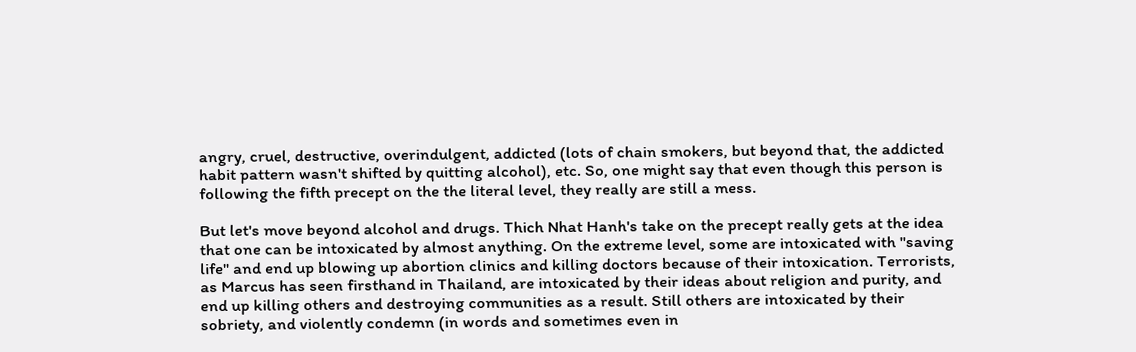angry, cruel, destructive, overindulgent, addicted (lots of chain smokers, but beyond that, the addicted habit pattern wasn't shifted by quitting alcohol), etc. So, one might say that even though this person is following the fifth precept on the the literal level, they really are still a mess.

But let's move beyond alcohol and drugs. Thich Nhat Hanh's take on the precept really gets at the idea that one can be intoxicated by almost anything. On the extreme level, some are intoxicated with "saving life" and end up blowing up abortion clinics and killing doctors because of their intoxication. Terrorists, as Marcus has seen firsthand in Thailand, are intoxicated by their ideas about religion and purity, and end up killing others and destroying communities as a result. Still others are intoxicated by their sobriety, and violently condemn (in words and sometimes even in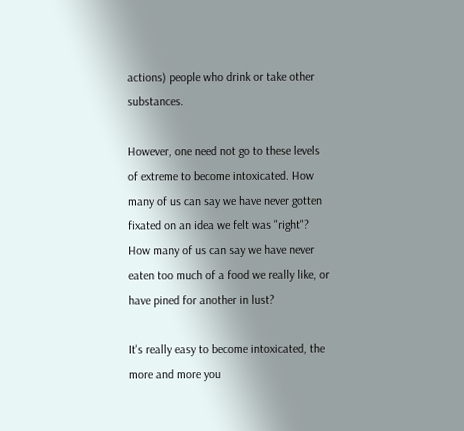actions) people who drink or take other substances.

However, one need not go to these levels of extreme to become intoxicated. How many of us can say we have never gotten fixated on an idea we felt was "right"? How many of us can say we have never eaten too much of a food we really like, or have pined for another in lust?

It's really easy to become intoxicated, the more and more you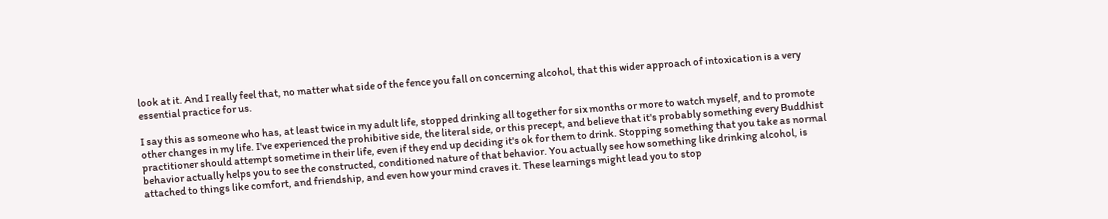look at it. And I really feel that, no matter what side of the fence you fall on concerning alcohol, that this wider approach of intoxication is a very essential practice for us.

I say this as someone who has, at least twice in my adult life, stopped drinking all together for six months or more to watch myself, and to promote other changes in my life. I've experienced the prohibitive side, the literal side, or this precept, and believe that it's probably something every Buddhist practitioner should attempt sometime in their life, even if they end up deciding it's ok for them to drink. Stopping something that you take as normal behavior actually helps you to see the constructed, conditioned nature of that behavior. You actually see how something like drinking alcohol, is attached to things like comfort, and friendship, and even how your mind craves it. These learnings might lead you to stop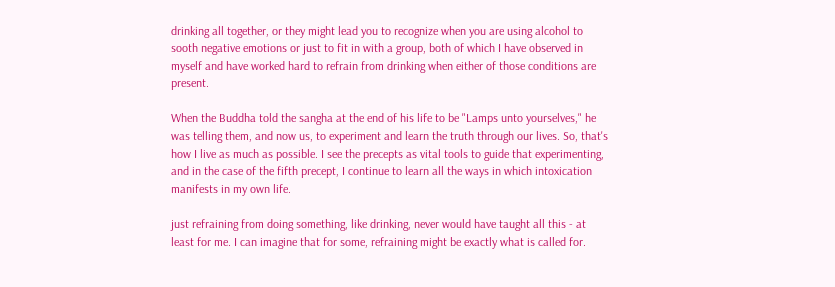drinking all together, or they might lead you to recognize when you are using alcohol to sooth negative emotions or just to fit in with a group, both of which I have observed in myself and have worked hard to refrain from drinking when either of those conditions are present.

When the Buddha told the sangha at the end of his life to be "Lamps unto yourselves," he was telling them, and now us, to experiment and learn the truth through our lives. So, that's how I live as much as possible. I see the precepts as vital tools to guide that experimenting, and in the case of the fifth precept, I continue to learn all the ways in which intoxication manifests in my own life.

just refraining from doing something, like drinking, never would have taught all this - at least for me. I can imagine that for some, refraining might be exactly what is called for.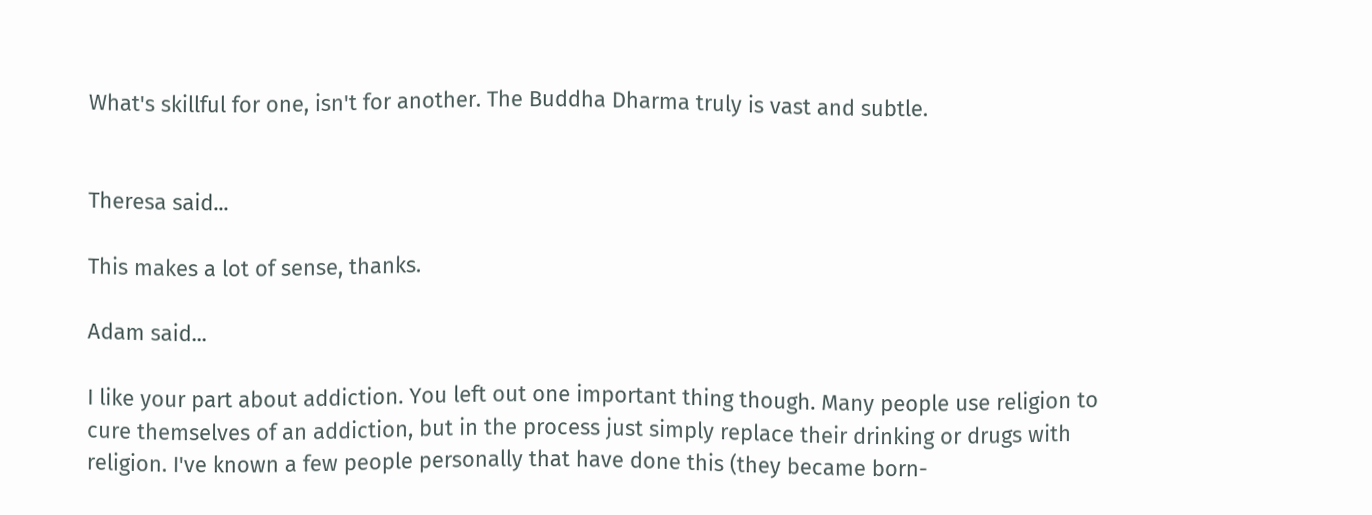What's skillful for one, isn't for another. The Buddha Dharma truly is vast and subtle.


Theresa said...

This makes a lot of sense, thanks.

Adam said...

I like your part about addiction. You left out one important thing though. Many people use religion to cure themselves of an addiction, but in the process just simply replace their drinking or drugs with religion. I've known a few people personally that have done this (they became born-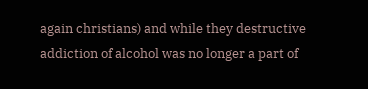again christians) and while they destructive addiction of alcohol was no longer a part of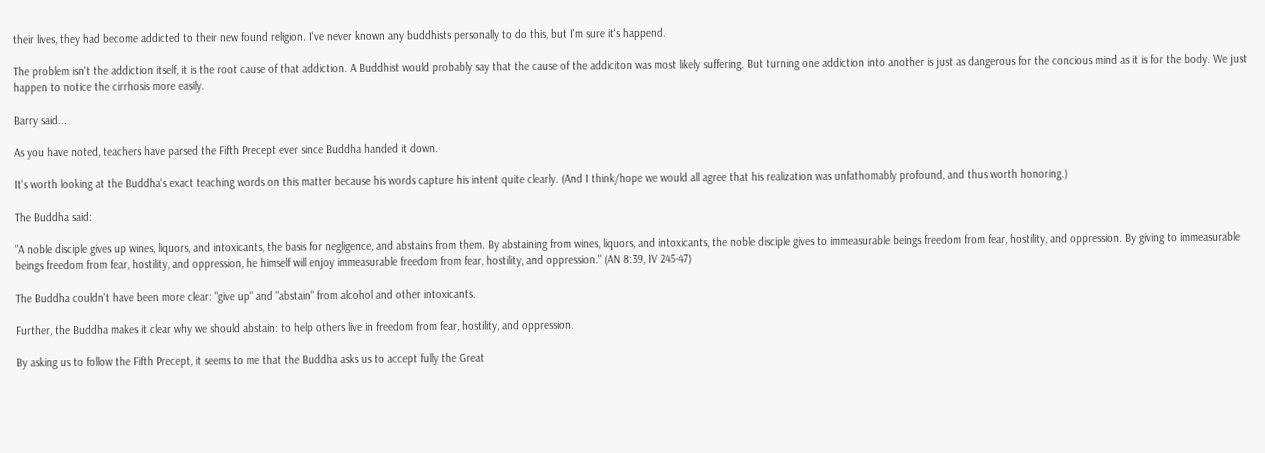their lives, they had become addicted to their new found religion. I've never known any buddhists personally to do this, but I'm sure it's happend.

The problem isn't the addiction itself, it is the root cause of that addiction. A Buddhist would probably say that the cause of the addiciton was most likely suffering. But turning one addiction into another is just as dangerous for the concious mind as it is for the body. We just happen to notice the cirrhosis more easily.

Barry said...

As you have noted, teachers have parsed the Fifth Precept ever since Buddha handed it down.

It's worth looking at the Buddha's exact teaching words on this matter because his words capture his intent quite clearly. (And I think/hope we would all agree that his realization was unfathomably profound, and thus worth honoring.)

The Buddha said:

"A noble disciple gives up wines, liquors, and intoxicants, the basis for negligence, and abstains from them. By abstaining from wines, liquors, and intoxicants, the noble disciple gives to immeasurable beings freedom from fear, hostility, and oppression. By giving to immeasurable beings freedom from fear, hostility, and oppression, he himself will enjoy immeasurable freedom from fear, hostility, and oppression." (AN 8:39, IV 245-47)

The Buddha couldn't have been more clear: "give up" and "abstain" from alcohol and other intoxicants.

Further, the Buddha makes it clear why we should abstain: to help others live in freedom from fear, hostility, and oppression.

By asking us to follow the Fifth Precept, it seems to me that the Buddha asks us to accept fully the Great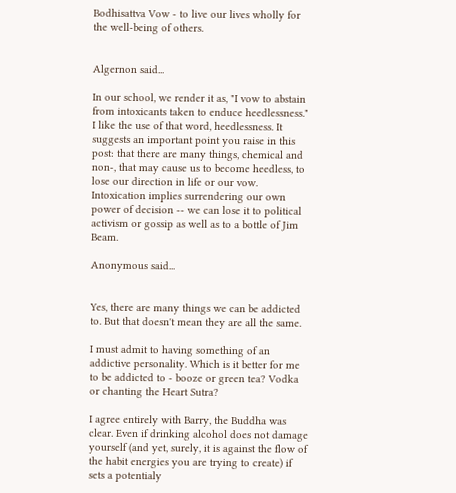Bodhisattva Vow - to live our lives wholly for the well-being of others.


Algernon said...

In our school, we render it as, "I vow to abstain from intoxicants taken to enduce heedlessness." I like the use of that word, heedlessness. It suggests an important point you raise in this post: that there are many things, chemical and non-, that may cause us to become heedless, to lose our direction in life or our vow. Intoxication implies surrendering our own power of decision -- we can lose it to political activism or gossip as well as to a bottle of Jim Beam.

Anonymous said...


Yes, there are many things we can be addicted to. But that doesn't mean they are all the same.

I must admit to having something of an addictive personality. Which is it better for me to be addicted to - booze or green tea? Vodka or chanting the Heart Sutra?

I agree entirely with Barry, the Buddha was clear. Even if drinking alcohol does not damage yourself (and yet, surely, it is against the flow of the habit energies you are trying to create) if sets a potentialy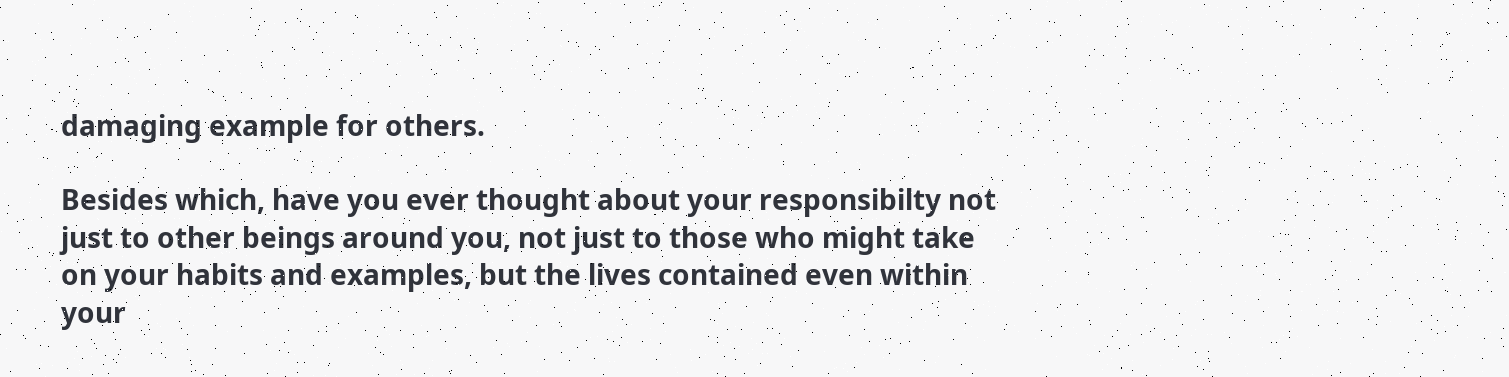damaging example for others.

Besides which, have you ever thought about your responsibilty not just to other beings around you, not just to those who might take on your habits and examples, but the lives contained even within your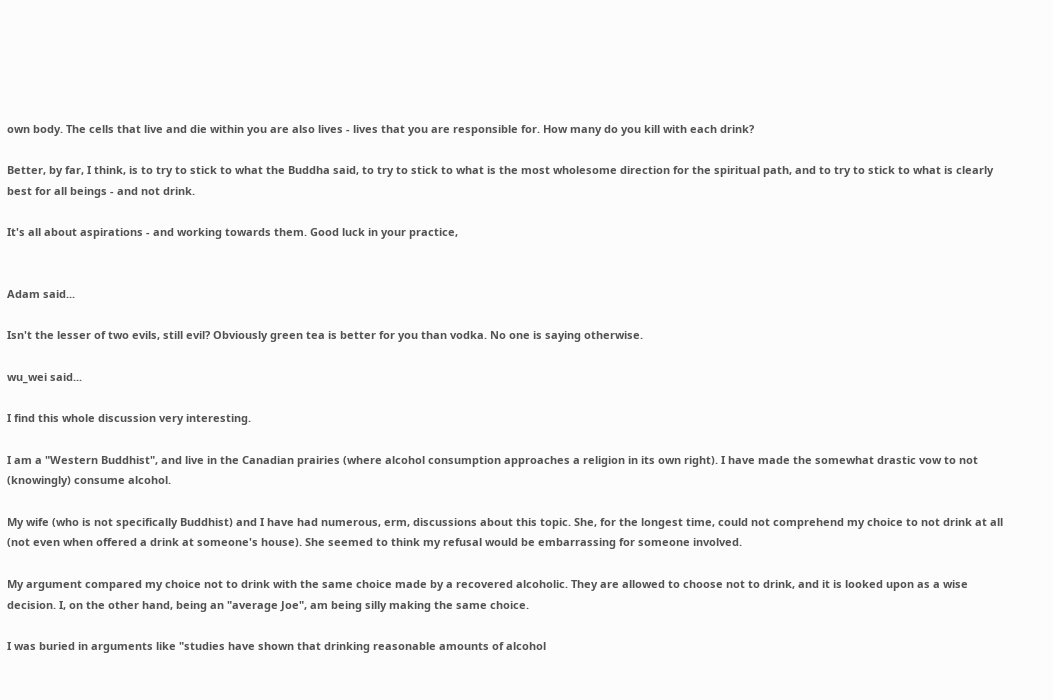own body. The cells that live and die within you are also lives - lives that you are responsible for. How many do you kill with each drink?

Better, by far, I think, is to try to stick to what the Buddha said, to try to stick to what is the most wholesome direction for the spiritual path, and to try to stick to what is clearly best for all beings - and not drink.

It's all about aspirations - and working towards them. Good luck in your practice,


Adam said...

Isn't the lesser of two evils, still evil? Obviously green tea is better for you than vodka. No one is saying otherwise.

wu_wei said...

I find this whole discussion very interesting.

I am a "Western Buddhist", and live in the Canadian prairies (where alcohol consumption approaches a religion in its own right). I have made the somewhat drastic vow to not (knowingly) consume alcohol.

My wife (who is not specifically Buddhist) and I have had numerous, erm, discussions about this topic. She, for the longest time, could not comprehend my choice to not drink at all (not even when offered a drink at someone's house). She seemed to think my refusal would be embarrassing for someone involved.

My argument compared my choice not to drink with the same choice made by a recovered alcoholic. They are allowed to choose not to drink, and it is looked upon as a wise decision. I, on the other hand, being an "average Joe", am being silly making the same choice.

I was buried in arguments like "studies have shown that drinking reasonable amounts of alcohol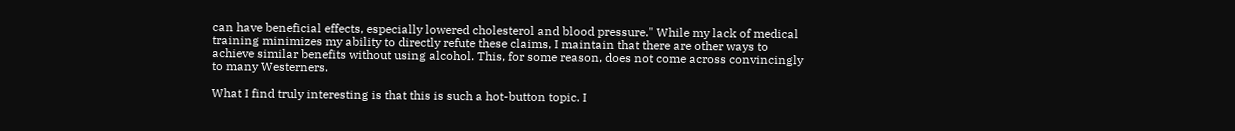can have beneficial effects, especially lowered cholesterol and blood pressure." While my lack of medical training minimizes my ability to directly refute these claims, I maintain that there are other ways to achieve similar benefits without using alcohol. This, for some reason, does not come across convincingly to many Westerners.

What I find truly interesting is that this is such a hot-button topic. I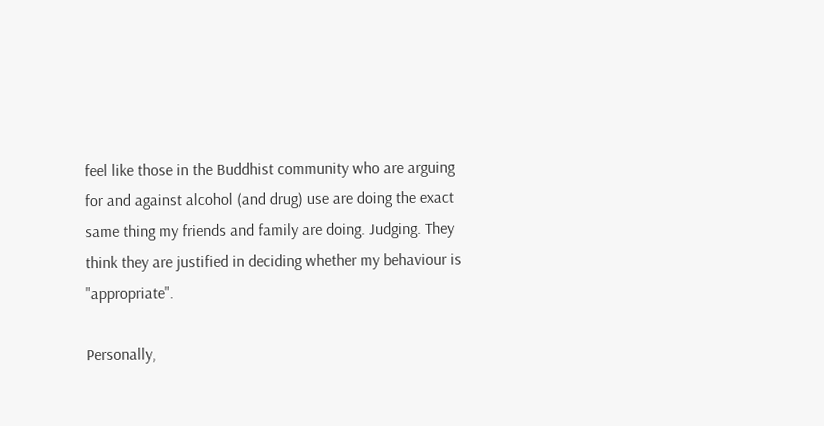feel like those in the Buddhist community who are arguing for and against alcohol (and drug) use are doing the exact same thing my friends and family are doing. Judging. They think they are justified in deciding whether my behaviour is "appropriate".

Personally,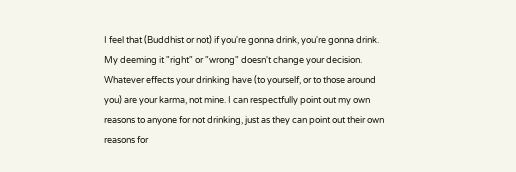I feel that (Buddhist or not) if you're gonna drink, you're gonna drink. My deeming it "right" or "wrong" doesn't change your decision. Whatever effects your drinking have (to yourself, or to those around you) are your karma, not mine. I can respectfully point out my own reasons to anyone for not drinking, just as they can point out their own reasons for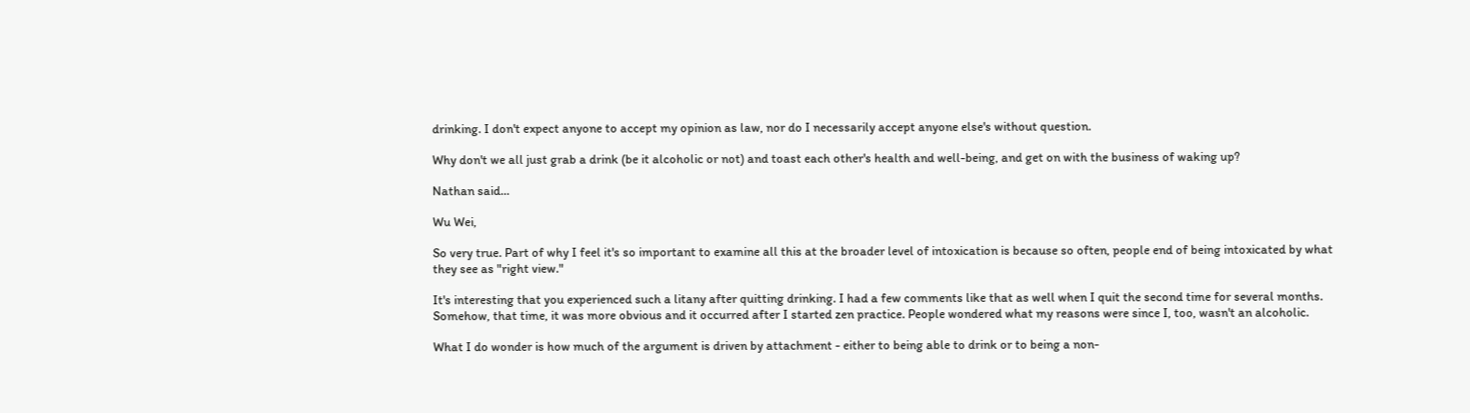drinking. I don't expect anyone to accept my opinion as law, nor do I necessarily accept anyone else's without question.

Why don't we all just grab a drink (be it alcoholic or not) and toast each other's health and well-being, and get on with the business of waking up?

Nathan said...

Wu Wei,

So very true. Part of why I feel it's so important to examine all this at the broader level of intoxication is because so often, people end of being intoxicated by what they see as "right view."

It's interesting that you experienced such a litany after quitting drinking. I had a few comments like that as well when I quit the second time for several months. Somehow, that time, it was more obvious and it occurred after I started zen practice. People wondered what my reasons were since I, too, wasn't an alcoholic.

What I do wonder is how much of the argument is driven by attachment - either to being able to drink or to being a non-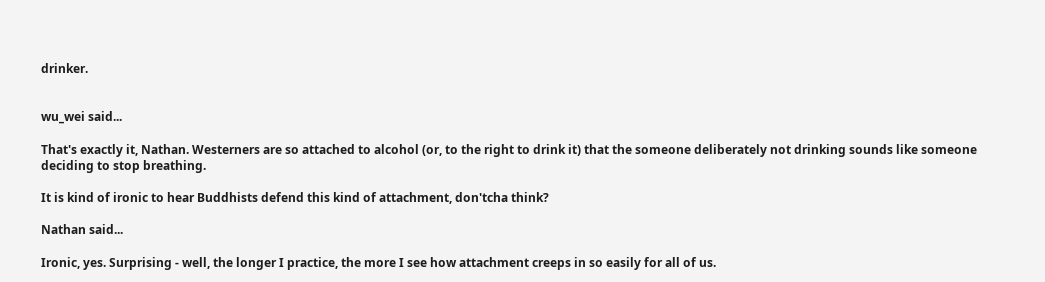drinker.


wu_wei said...

That's exactly it, Nathan. Westerners are so attached to alcohol (or, to the right to drink it) that the someone deliberately not drinking sounds like someone deciding to stop breathing.

It is kind of ironic to hear Buddhists defend this kind of attachment, don'tcha think?

Nathan said...

Ironic, yes. Surprising - well, the longer I practice, the more I see how attachment creeps in so easily for all of us.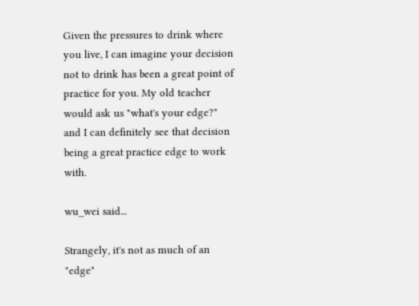Given the pressures to drink where you live, I can imagine your decision not to drink has been a great point of practice for you. My old teacher would ask us "what's your edge?" and I can definitely see that decision being a great practice edge to work with.

wu_wei said...

Strangely, it's not as much of an "edge"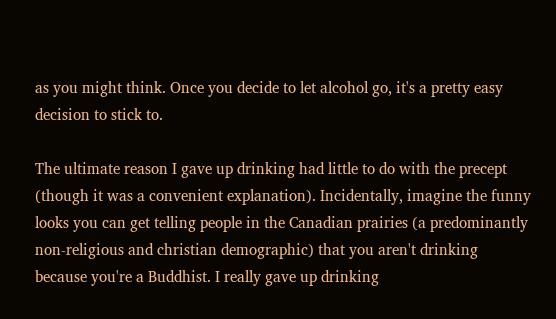as you might think. Once you decide to let alcohol go, it's a pretty easy decision to stick to.

The ultimate reason I gave up drinking had little to do with the precept (though it was a convenient explanation). Incidentally, imagine the funny looks you can get telling people in the Canadian prairies (a predominantly non-religious and christian demographic) that you aren't drinking because you're a Buddhist. I really gave up drinking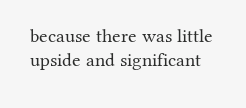because there was little upside and significant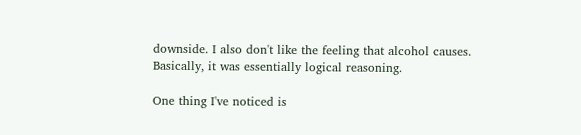downside. I also don't like the feeling that alcohol causes. Basically, it was essentially logical reasoning.

One thing I've noticed is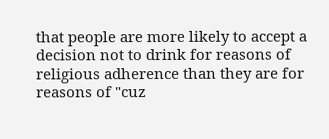that people are more likely to accept a decision not to drink for reasons of religious adherence than they are for reasons of "cuz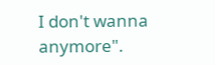I don't wanna anymore".